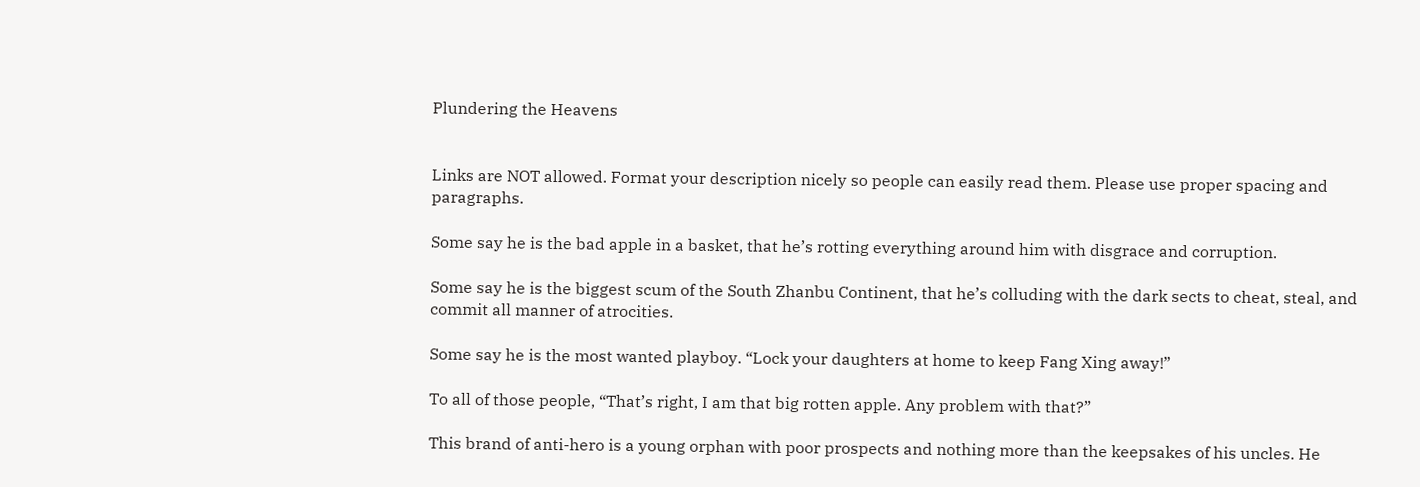Plundering the Heavens


Links are NOT allowed. Format your description nicely so people can easily read them. Please use proper spacing and paragraphs.

Some say he is the bad apple in a basket, that he’s rotting everything around him with disgrace and corruption.

Some say he is the biggest scum of the South Zhanbu Continent, that he’s colluding with the dark sects to cheat, steal, and commit all manner of atrocities.

Some say he is the most wanted playboy. “Lock your daughters at home to keep Fang Xing away!”

To all of those people, “That’s right, I am that big rotten apple. Any problem with that?”

This brand of anti-hero is a young orphan with poor prospects and nothing more than the keepsakes of his uncles. He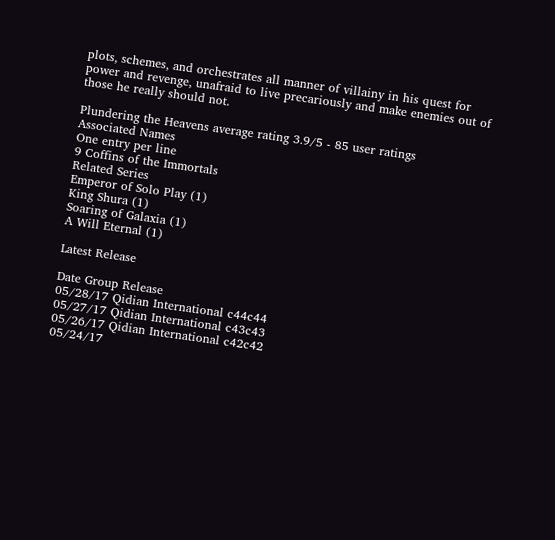plots, schemes, and orchestrates all manner of villainy in his quest for power and revenge, unafraid to live precariously and make enemies out of those he really should not.

Plundering the Heavens average rating 3.9/5 - 85 user ratings
Associated Names
One entry per line
9 Coffins of the Immortals
Related Series
Emperor of Solo Play (1)
King Shura (1)
Soaring of Galaxia (1)
A Will Eternal (1)

Latest Release

Date Group Release
05/28/17 Qidian International c44c44
05/27/17 Qidian International c43c43
05/26/17 Qidian International c42c42
05/24/17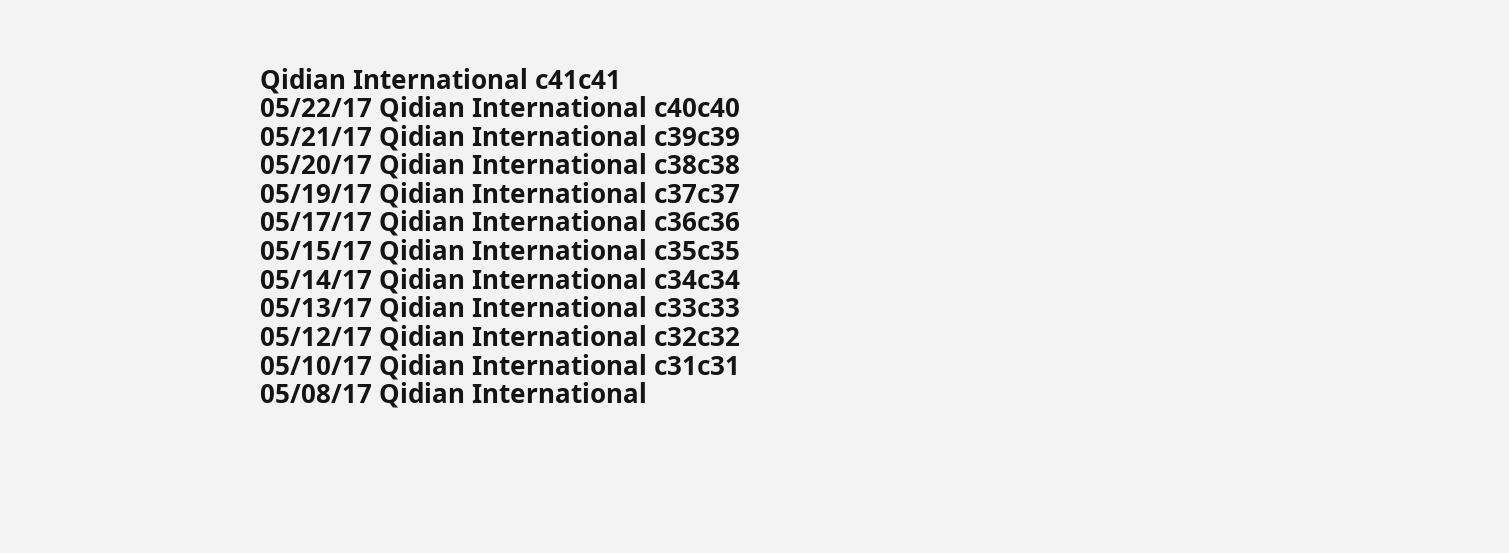Qidian International c41c41
05/22/17 Qidian International c40c40
05/21/17 Qidian International c39c39
05/20/17 Qidian International c38c38
05/19/17 Qidian International c37c37
05/17/17 Qidian International c36c36
05/15/17 Qidian International c35c35
05/14/17 Qidian International c34c34
05/13/17 Qidian International c33c33
05/12/17 Qidian International c32c32
05/10/17 Qidian International c31c31
05/08/17 Qidian International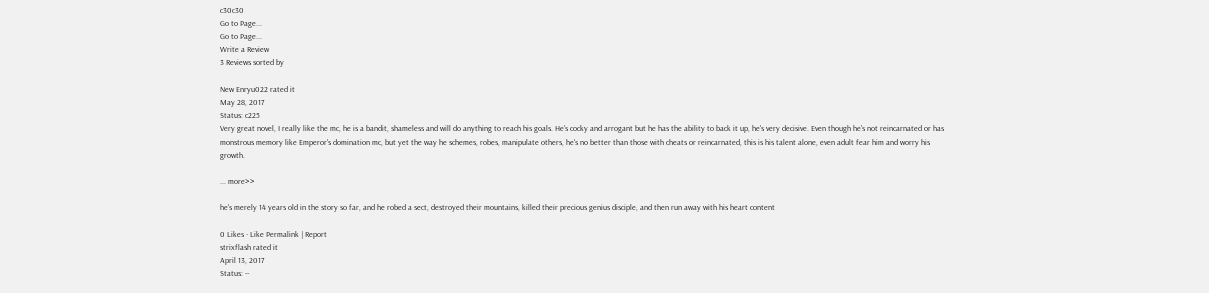c30c30
Go to Page...
Go to Page...
Write a Review
3 Reviews sorted by

New Enryu022 rated it
May 28, 2017
Status: c225
Very great novel, I really like the mc, he is a bandit, shameless and will do anything to reach his goals. He's cocky and arrogant but he has the ability to back it up, he's very decisive. Even though he's not reincarnated or has monstrous memory like Emperor's domination mc, but yet the way he schemes, robes, manipulate others, he's no better than those with cheats or reincarnated, this is his talent alone, even adult fear him and worry his growth.

... more>>

he's merely 14 years old in the story so far, and he robed a sect, destroyed their mountains, killed their precious genius disciple, and then run away with his heart content

0 Likes · Like Permalink | Report
strixflash rated it
April 13, 2017
Status: --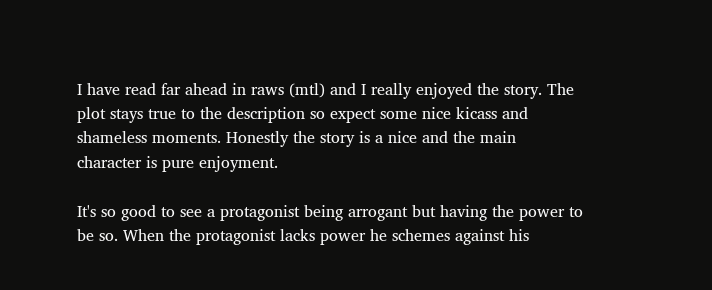I have read far ahead in raws (mtl) and I really enjoyed the story. The plot stays true to the description so expect some nice kicass and shameless moments. Honestly the story is a nice and the main character is pure enjoyment.

It's so good to see a protagonist being arrogant but having the power to be so. When the protagonist lacks power he schemes against his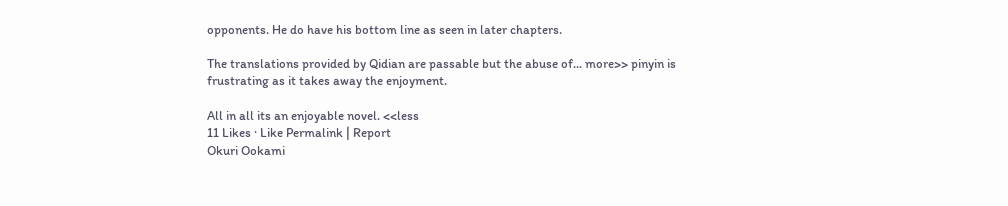opponents. He do have his bottom line as seen in later chapters.

The translations provided by Qidian are passable but the abuse of... more>> pinyin is frustrating as it takes away the enjoyment.

All in all its an enjoyable novel. <<less
11 Likes · Like Permalink | Report
Okuri Ookami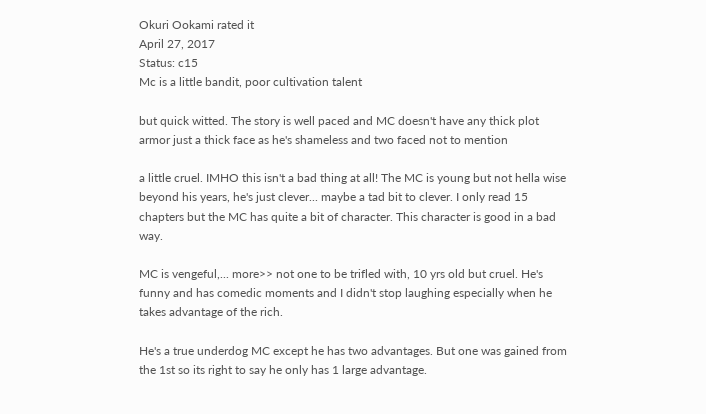Okuri Ookami rated it
April 27, 2017
Status: c15
Mc is a little bandit, poor cultivation talent

but quick witted. The story is well paced and MC doesn't have any thick plot armor just a thick face as he's shameless and two faced not to mention

a little cruel. IMHO this isn't a bad thing at all! The MC is young but not hella wise beyond his years, he's just clever... maybe a tad bit to clever. I only read 15 chapters but the MC has quite a bit of character. This character is good in a bad way.

MC is vengeful,... more>> not one to be trifled with, 10 yrs old but cruel. He's funny and has comedic moments and I didn't stop laughing especially when he takes advantage of the rich.

He's a true underdog MC except he has two advantages. But one was gained from the 1st so its right to say he only has 1 large advantage.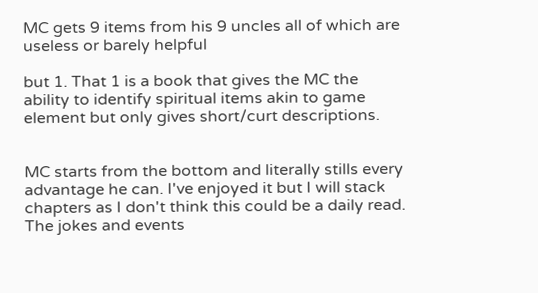MC gets 9 items from his 9 uncles all of which are useless or barely helpful

but 1. That 1 is a book that gives the MC the ability to identify spiritual items akin to game element but only gives short/curt descriptions.


MC starts from the bottom and literally stills every advantage he can. I've enjoyed it but I will stack chapters as I don't think this could be a daily read. The jokes and events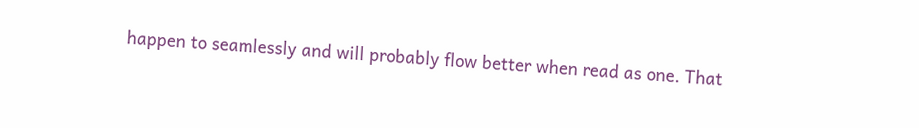happen to seamlessly and will probably flow better when read as one. That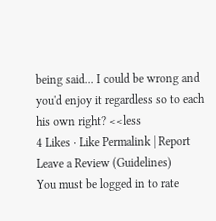being said... I could be wrong and you'd enjoy it regardless so to each his own right? <<less
4 Likes · Like Permalink | Report
Leave a Review (Guidelines)
You must be logged in to rate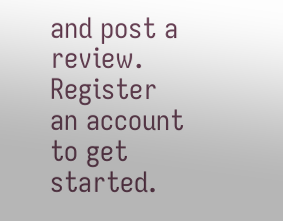and post a review. Register an account to get started.